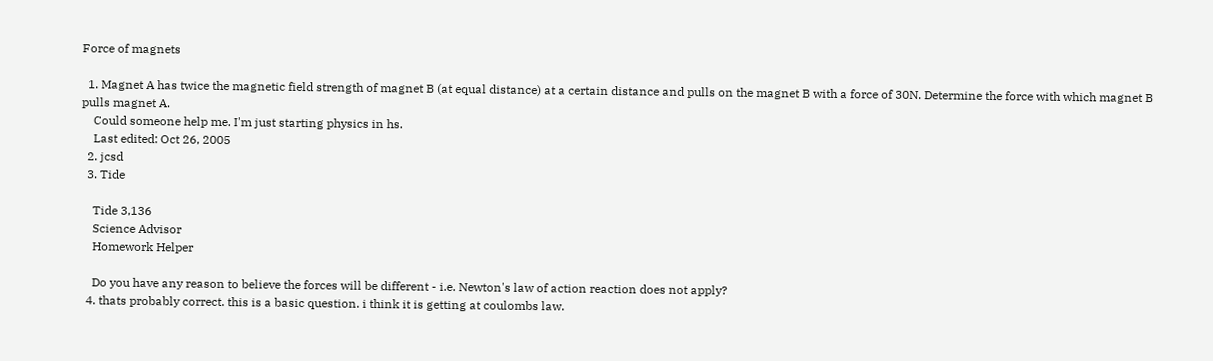Force of magnets

  1. Magnet A has twice the magnetic field strength of magnet B (at equal distance) at a certain distance and pulls on the magnet B with a force of 30N. Determine the force with which magnet B pulls magnet A.
    Could someone help me. I'm just starting physics in hs.
    Last edited: Oct 26, 2005
  2. jcsd
  3. Tide

    Tide 3,136
    Science Advisor
    Homework Helper

    Do you have any reason to believe the forces will be different - i.e. Newton's law of action reaction does not apply?
  4. thats probably correct. this is a basic question. i think it is getting at coulombs law.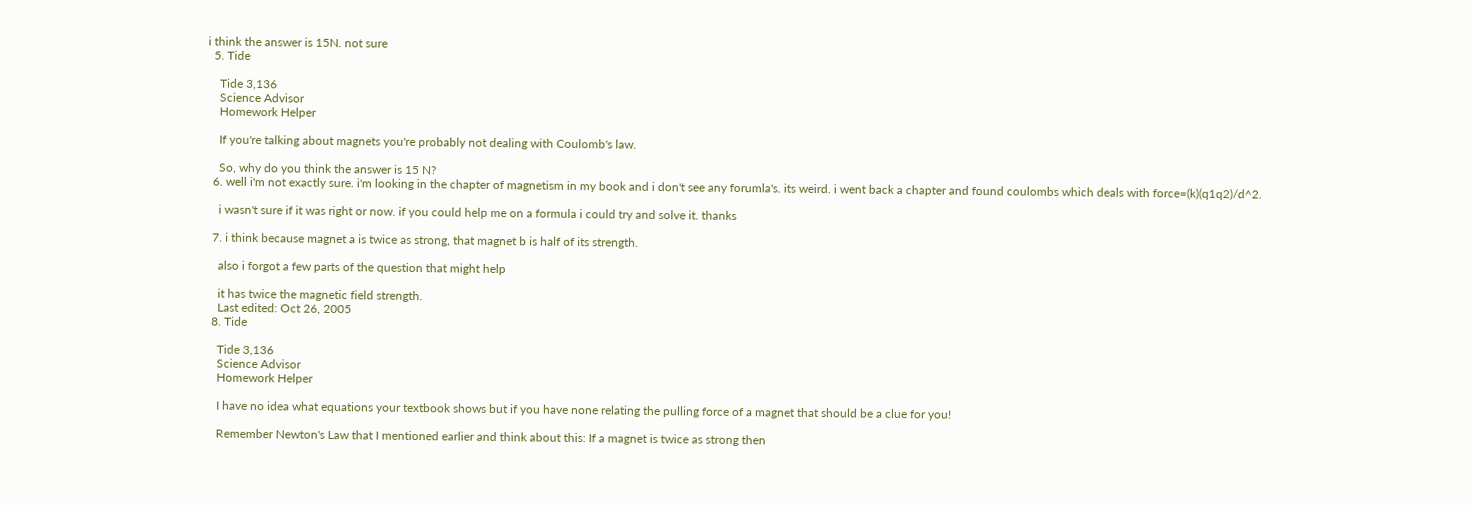i think the answer is 15N. not sure
  5. Tide

    Tide 3,136
    Science Advisor
    Homework Helper

    If you're talking about magnets you're probably not dealing with Coulomb's law.

    So, why do you think the answer is 15 N?
  6. well i'm not exactly sure. i'm looking in the chapter of magnetism in my book and i don't see any forumla's. its weird. i went back a chapter and found coulombs which deals with force=(k)(q1q2)/d^2.

    i wasn't sure if it was right or now. if you could help me on a formula i could try and solve it. thanks

  7. i think because magnet a is twice as strong, that magnet b is half of its strength.

    also i forgot a few parts of the question that might help

    it has twice the magnetic field strength.
    Last edited: Oct 26, 2005
  8. Tide

    Tide 3,136
    Science Advisor
    Homework Helper

    I have no idea what equations your textbook shows but if you have none relating the pulling force of a magnet that should be a clue for you!

    Remember Newton's Law that I mentioned earlier and think about this: If a magnet is twice as strong then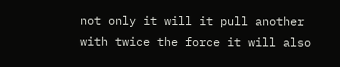not only it will it pull another with twice the force it will also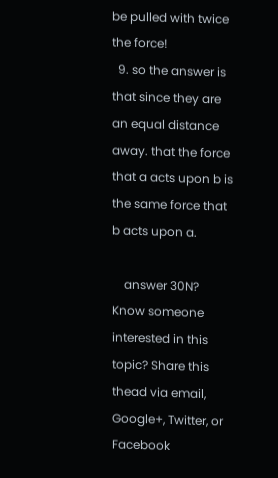be pulled with twice the force!
  9. so the answer is that since they are an equal distance away. that the force that a acts upon b is the same force that b acts upon a.

    answer 30N?
Know someone interested in this topic? Share this thead via email, Google+, Twitter, or Facebook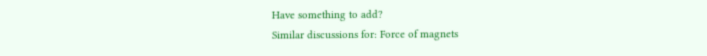Have something to add?
Similar discussions for: Force of magnets